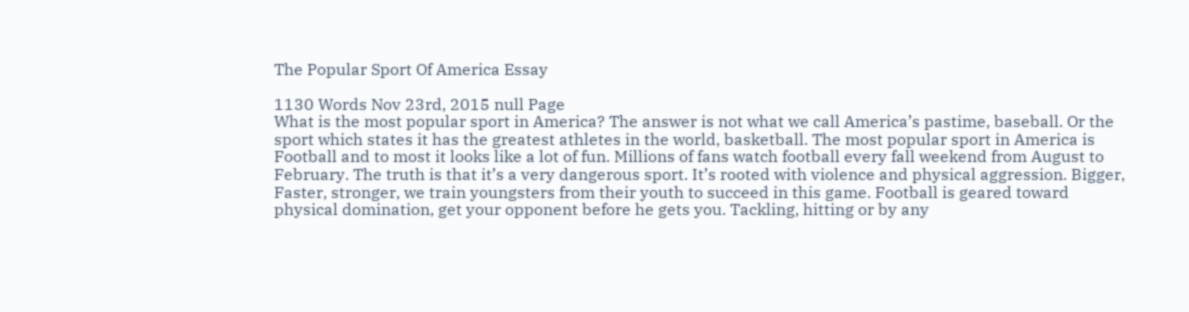The Popular Sport Of America Essay

1130 Words Nov 23rd, 2015 null Page
What is the most popular sport in America? The answer is not what we call America’s pastime, baseball. Or the sport which states it has the greatest athletes in the world, basketball. The most popular sport in America is Football and to most it looks like a lot of fun. Millions of fans watch football every fall weekend from August to February. The truth is that it’s a very dangerous sport. It’s rooted with violence and physical aggression. Bigger, Faster, stronger, we train youngsters from their youth to succeed in this game. Football is geared toward physical domination, get your opponent before he gets you. Tackling, hitting or by any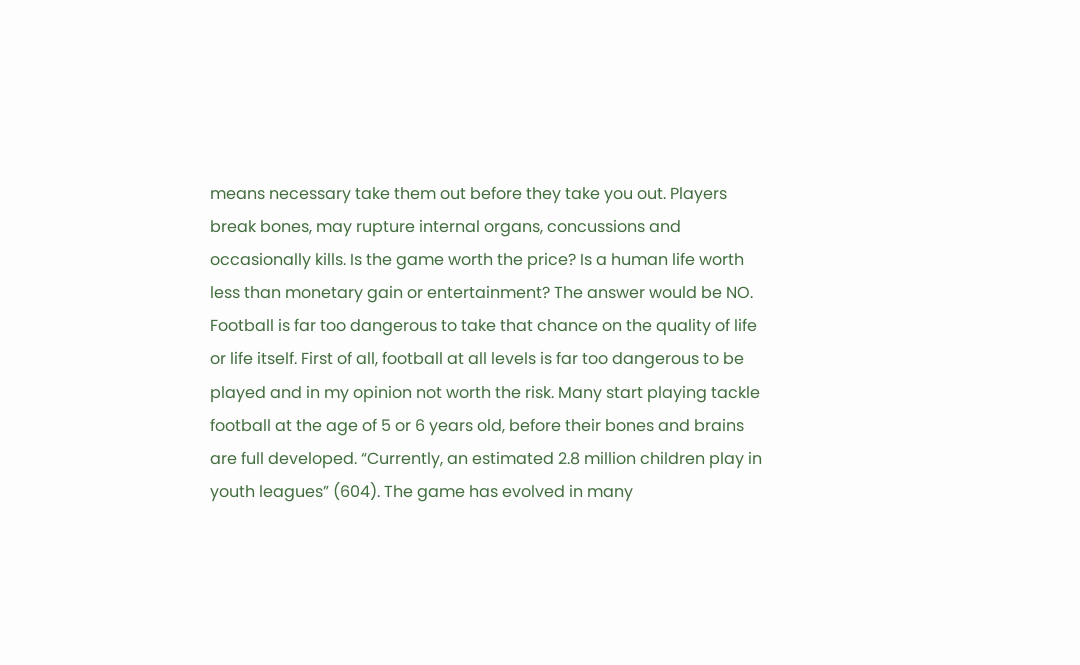means necessary take them out before they take you out. Players break bones, may rupture internal organs, concussions and occasionally kills. Is the game worth the price? Is a human life worth less than monetary gain or entertainment? The answer would be NO. Football is far too dangerous to take that chance on the quality of life or life itself. First of all, football at all levels is far too dangerous to be played and in my opinion not worth the risk. Many start playing tackle football at the age of 5 or 6 years old, before their bones and brains are full developed. “Currently, an estimated 2.8 million children play in youth leagues” (604). The game has evolved in many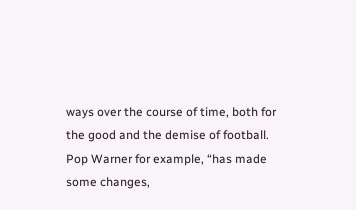ways over the course of time, both for the good and the demise of football. Pop Warner for example, “has made some changes,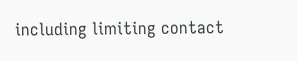including limiting contact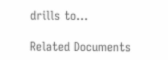drills to…

Related Documents